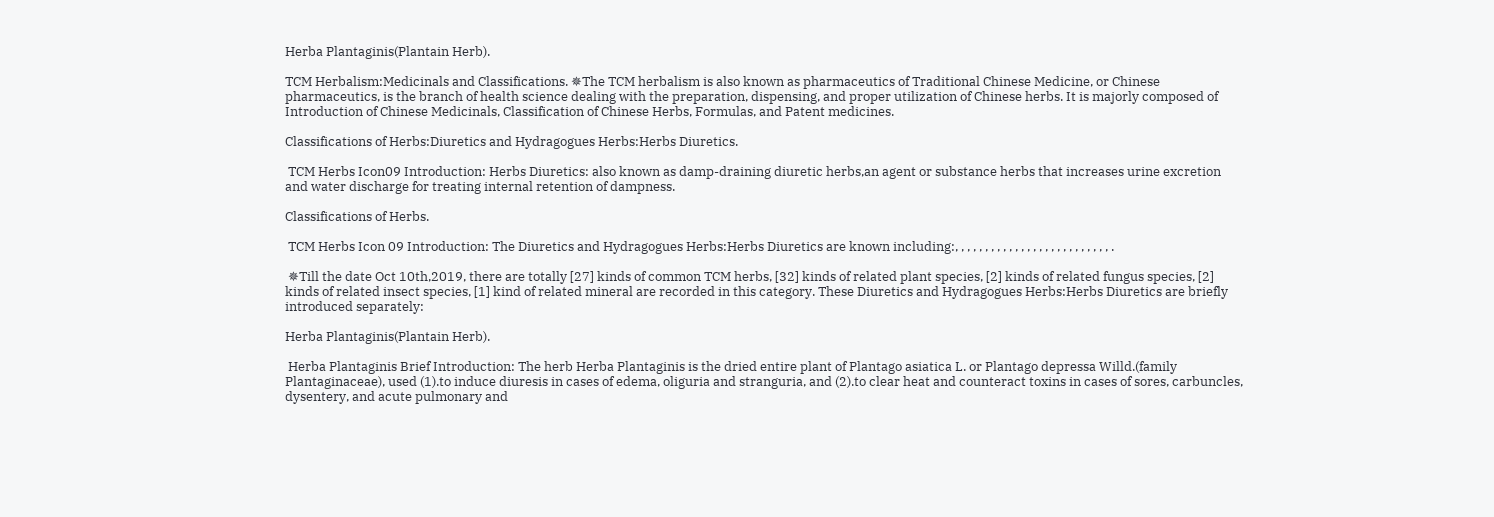Herba Plantaginis(Plantain Herb).

TCM Herbalism:Medicinals and Classifications. ✵The TCM herbalism is also known as pharmaceutics of Traditional Chinese Medicine, or Chinese pharmaceutics, is the branch of health science dealing with the preparation, dispensing, and proper utilization of Chinese herbs. It is majorly composed of Introduction of Chinese Medicinals, Classification of Chinese Herbs, Formulas, and Patent medicines.

Classifications of Herbs:Diuretics and Hydragogues Herbs:Herbs Diuretics.

 TCM Herbs Icon09 Introduction: Herbs Diuretics: also known as damp-draining diuretic herbs,an agent or substance herbs that increases urine excretion and water discharge for treating internal retention of dampness.

Classifications of Herbs.

 TCM Herbs Icon 09 Introduction: The Diuretics and Hydragogues Herbs:Herbs Diuretics are known including:, , , , , , , , , , , , , , , , , , , , , , , , , , .

 ✵Till the date Oct 10th,2019, there are totally [27] kinds of common TCM herbs, [32] kinds of related plant species, [2] kinds of related fungus species, [2] kinds of related insect species, [1] kind of related mineral are recorded in this category. These Diuretics and Hydragogues Herbs:Herbs Diuretics are briefly introduced separately:

Herba Plantaginis(Plantain Herb).

 Herba Plantaginis Brief Introduction: The herb Herba Plantaginis is the dried entire plant of Plantago asiatica L. or Plantago depressa Willd.(family Plantaginaceae), used (1).to induce diuresis in cases of edema, oliguria and stranguria, and (2).to clear heat and counteract toxins in cases of sores, carbuncles, dysentery, and acute pulmonary and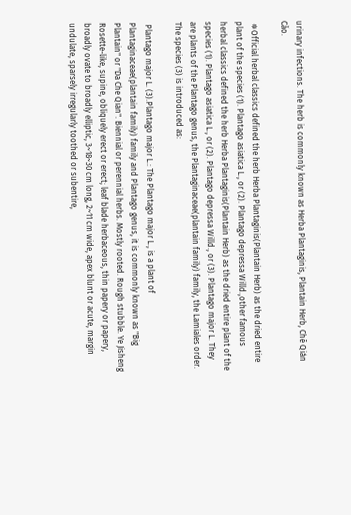urinary infections. The herb is commonly known as Herba Plantaginis, Plantain Herb, Chē Qián Cǎo.

 ✵Official herbal classics defined the herb Herba Plantaginis(Plantain Herb) as the dried entire plant of the species (1). Plantago asiatica L., or (2). Plantago depressa Willd.,other famous herbal classics defined the herb Herba Plantaginis(Plantain Herb) as the dried entire plant of the species (1). Plantago asiatica L., or (2). Plantago depressa Willd., or (3). Plantago major L. They are plants of the Plantago genus, the Plantaginaceae(plantain family) family, the Lamiales order. The species (3) is introduced as:

 Plantago major L. (3).Plantago major L.: The Plantago major L., is a plant of Plantaginaceae(plantain family) family and Plantago genus, it is commonly known as "Big Plantain" or "Da Che Qian". Biennial or perennial herbs. Mostly rooted. Rough stubble. Ye Jisheng Rosette-like, supine, obliquely erect or erect; leaf blade herbaceous, thin papery or papery, broadly ovate to broadly elliptic, 3~18~30 cm long, 2~11 cm wide, apex blunt or acute, margin undulate, sparsely irregularly toothed or subentire,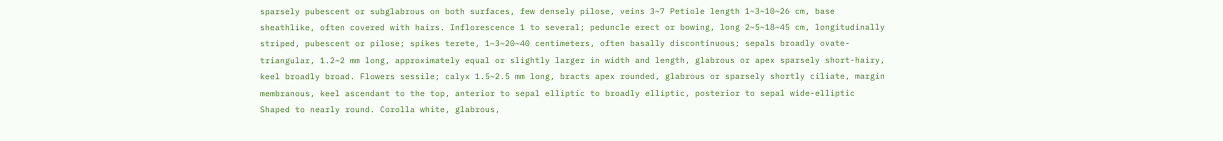sparsely pubescent or subglabrous on both surfaces, few densely pilose, veins 3~7 Petiole length 1~3~10~26 cm, base sheathlike, often covered with hairs. Inflorescence 1 to several; peduncle erect or bowing, long 2~5~18~45 cm, longitudinally striped, pubescent or pilose; spikes terete, 1~3~20~40 centimeters, often basally discontinuous; sepals broadly ovate-triangular, 1.2~2 mm long, approximately equal or slightly larger in width and length, glabrous or apex sparsely short-hairy, keel broadly broad. Flowers sessile; calyx 1.5~2.5 mm long, bracts apex rounded, glabrous or sparsely shortly ciliate, margin membranous, keel ascendant to the top, anterior to sepal elliptic to broadly elliptic, posterior to sepal wide-elliptic Shaped to nearly round. Corolla white, glabrous,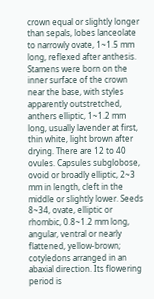crown equal or slightly longer than sepals, lobes lanceolate to narrowly ovate, 1~1.5 mm long, reflexed after anthesis. Stamens were born on the inner surface of the crown near the base, with styles apparently outstretched, anthers elliptic, 1~1.2 mm long, usually lavender at first, thin white, light brown after drying. There are 12 to 40 ovules. Capsules subglobose, ovoid or broadly elliptic, 2~3 mm in length, cleft in the middle or slightly lower. Seeds 8~34, ovate, elliptic or rhombic, 0.8~1.2 mm long, angular, ventral or nearly flattened, yellow-brown; cotyledons arranged in an abaxial direction. Its flowering period is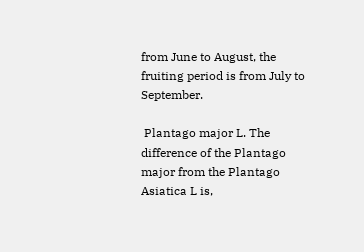from June to August, the fruiting period is from July to September.

 Plantago major L. The difference of the Plantago major from the Plantago Asiatica L is,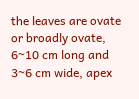the leaves are ovate or broadly ovate, 6~10 cm long and 3~6 cm wide, apex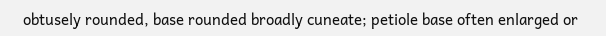obtusely rounded, base rounded broadly cuneate; petiole base often enlarged or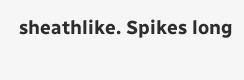sheathlike. Spikes long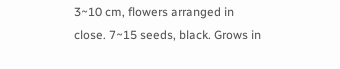3~10 cm, flowers arranged in close. 7~15 seeds, black. Grows in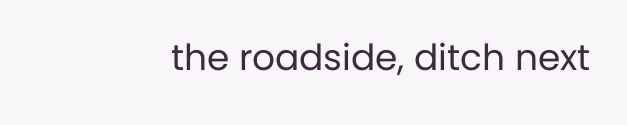the roadside, ditch next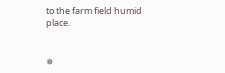to the farm field humid place.


✵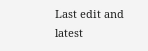Last edit and latest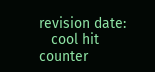revision date:
   cool hit counter